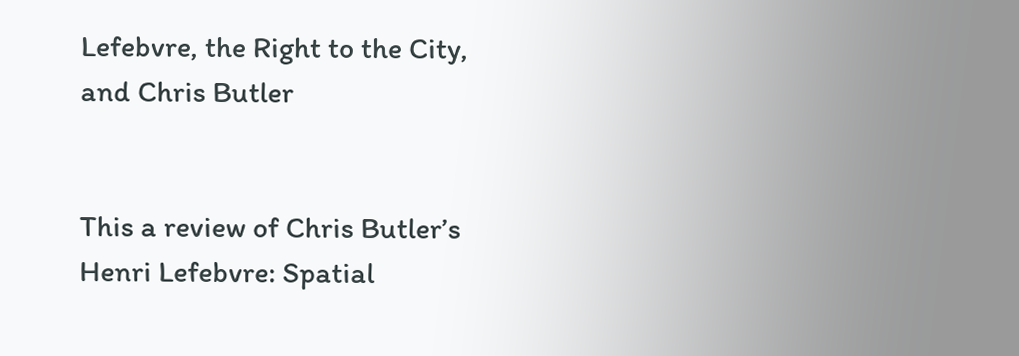Lefebvre, the Right to the City, and Chris Butler


This a review of Chris Butler’s Henri Lefebvre: Spatial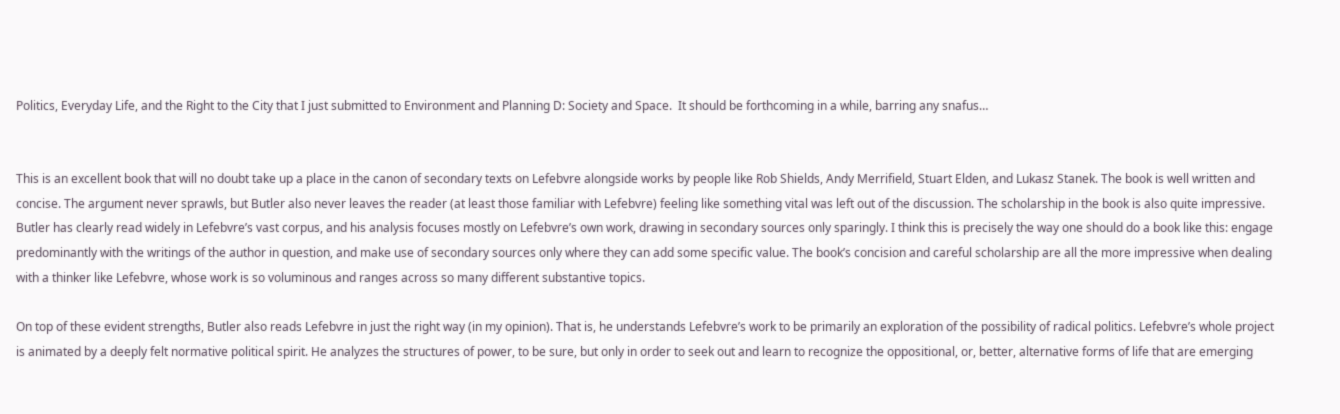Politics, Everyday Life, and the Right to the City that I just submitted to Environment and Planning D: Society and Space.  It should be forthcoming in a while, barring any snafus…


This is an excellent book that will no doubt take up a place in the canon of secondary texts on Lefebvre alongside works by people like Rob Shields, Andy Merrifield, Stuart Elden, and Lukasz Stanek. The book is well written and concise. The argument never sprawls, but Butler also never leaves the reader (at least those familiar with Lefebvre) feeling like something vital was left out of the discussion. The scholarship in the book is also quite impressive. Butler has clearly read widely in Lefebvre’s vast corpus, and his analysis focuses mostly on Lefebvre’s own work, drawing in secondary sources only sparingly. I think this is precisely the way one should do a book like this: engage predominantly with the writings of the author in question, and make use of secondary sources only where they can add some specific value. The book’s concision and careful scholarship are all the more impressive when dealing with a thinker like Lefebvre, whose work is so voluminous and ranges across so many different substantive topics.

On top of these evident strengths, Butler also reads Lefebvre in just the right way (in my opinion). That is, he understands Lefebvre’s work to be primarily an exploration of the possibility of radical politics. Lefebvre’s whole project is animated by a deeply felt normative political spirit. He analyzes the structures of power, to be sure, but only in order to seek out and learn to recognize the oppositional, or, better, alternative forms of life that are emerging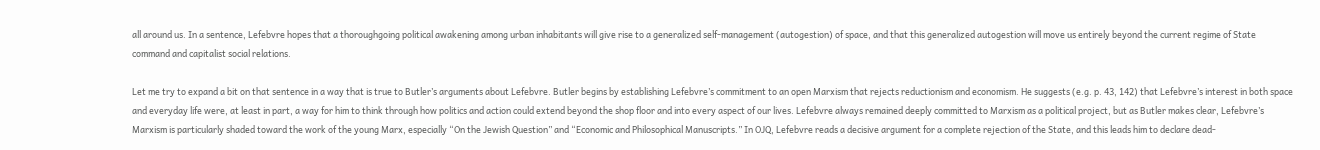all around us. In a sentence, Lefebvre hopes that a thoroughgoing political awakening among urban inhabitants will give rise to a generalized self-management (autogestion) of space, and that this generalized autogestion will move us entirely beyond the current regime of State command and capitalist social relations.

Let me try to expand a bit on that sentence in a way that is true to Butler’s arguments about Lefebvre. Butler begins by establishing Lefebvre’s commitment to an open Marxism that rejects reductionism and economism. He suggests (e.g. p. 43, 142) that Lefebvre’s interest in both space and everyday life were, at least in part, a way for him to think through how politics and action could extend beyond the shop floor and into every aspect of our lives. Lefebvre always remained deeply committed to Marxism as a political project, but as Butler makes clear, Lefebvre’s Marxism is particularly shaded toward the work of the young Marx, especially “On the Jewish Question” and “Economic and Philosophical Manuscripts.” In OJQ, Lefebvre reads a decisive argument for a complete rejection of the State, and this leads him to declare dead-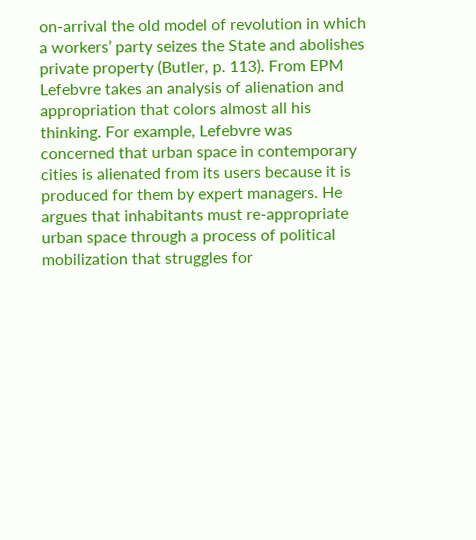on-arrival the old model of revolution in which a workers’ party seizes the State and abolishes private property (Butler, p. 113). From EPM Lefebvre takes an analysis of alienation and appropriation that colors almost all his thinking. For example, Lefebvre was concerned that urban space in contemporary cities is alienated from its users because it is produced for them by expert managers. He argues that inhabitants must re-appropriate urban space through a process of political mobilization that struggles for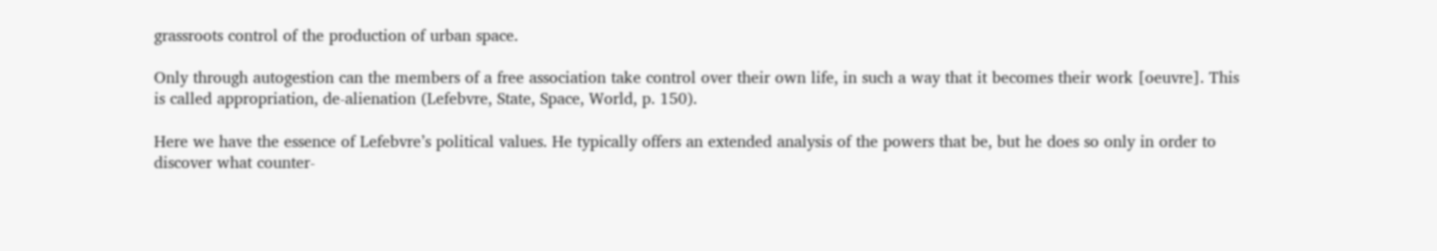grassroots control of the production of urban space.

Only through autogestion can the members of a free association take control over their own life, in such a way that it becomes their work [oeuvre]. This is called appropriation, de-alienation (Lefebvre, State, Space, World, p. 150).

Here we have the essence of Lefebvre’s political values. He typically offers an extended analysis of the powers that be, but he does so only in order to discover what counter-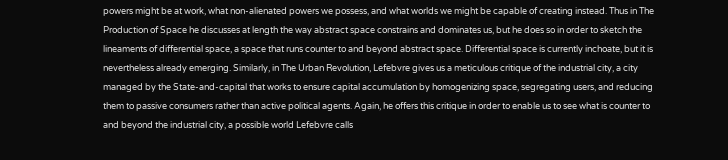powers might be at work, what non-alienated powers we possess, and what worlds we might be capable of creating instead. Thus in The Production of Space he discusses at length the way abstract space constrains and dominates us, but he does so in order to sketch the lineaments of differential space, a space that runs counter to and beyond abstract space. Differential space is currently inchoate, but it is nevertheless already emerging. Similarly, in The Urban Revolution, Lefebvre gives us a meticulous critique of the industrial city, a city managed by the State-and-capital that works to ensure capital accumulation by homogenizing space, segregating users, and reducing them to passive consumers rather than active political agents. Again, he offers this critique in order to enable us to see what is counter to and beyond the industrial city, a possible world Lefebvre calls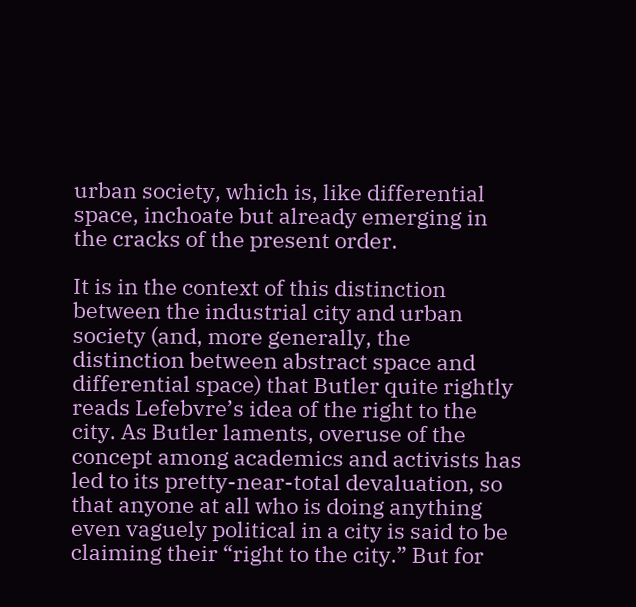urban society, which is, like differential space, inchoate but already emerging in the cracks of the present order.

It is in the context of this distinction between the industrial city and urban society (and, more generally, the distinction between abstract space and differential space) that Butler quite rightly reads Lefebvre’s idea of the right to the city. As Butler laments, overuse of the concept among academics and activists has led to its pretty-near-total devaluation, so that anyone at all who is doing anything even vaguely political in a city is said to be claiming their “right to the city.” But for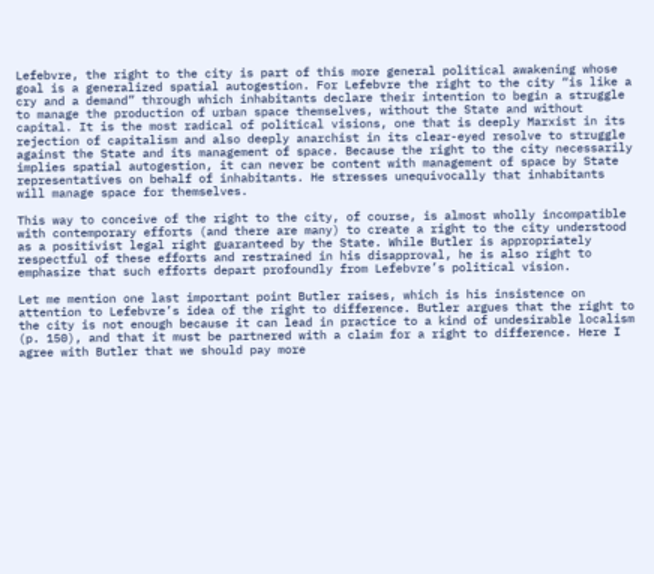Lefebvre, the right to the city is part of this more general political awakening whose goal is a generalized spatial autogestion. For Lefebvre the right to the city “is like a cry and a demand” through which inhabitants declare their intention to begin a struggle to manage the production of urban space themselves, without the State and without capital. It is the most radical of political visions, one that is deeply Marxist in its rejection of capitalism and also deeply anarchist in its clear-eyed resolve to struggle against the State and its management of space. Because the right to the city necessarily implies spatial autogestion, it can never be content with management of space by State representatives on behalf of inhabitants. He stresses unequivocally that inhabitants will manage space for themselves.

This way to conceive of the right to the city, of course, is almost wholly incompatible with contemporary efforts (and there are many) to create a right to the city understood as a positivist legal right guaranteed by the State. While Butler is appropriately respectful of these efforts and restrained in his disapproval, he is also right to emphasize that such efforts depart profoundly from Lefebvre’s political vision.

Let me mention one last important point Butler raises, which is his insistence on attention to Lefebvre’s idea of the right to difference. Butler argues that the right to the city is not enough because it can lead in practice to a kind of undesirable localism (p. 150), and that it must be partnered with a claim for a right to difference. Here I agree with Butler that we should pay more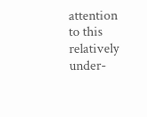attention to this relatively under-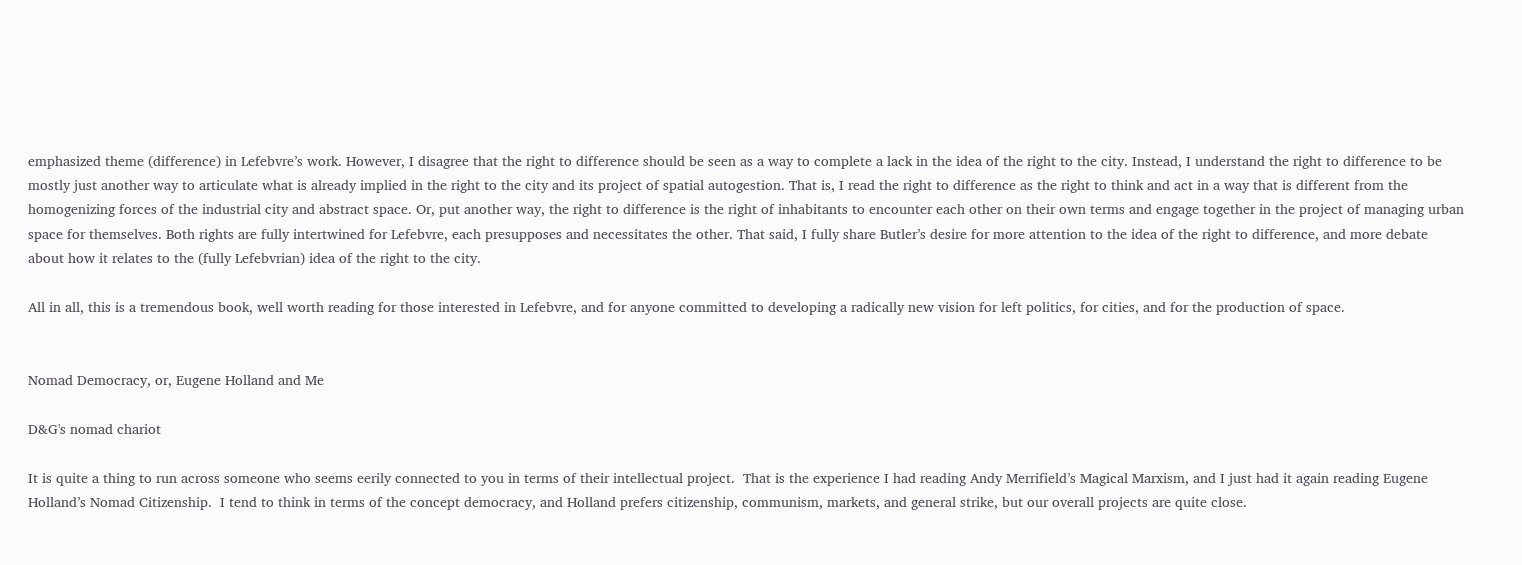emphasized theme (difference) in Lefebvre’s work. However, I disagree that the right to difference should be seen as a way to complete a lack in the idea of the right to the city. Instead, I understand the right to difference to be mostly just another way to articulate what is already implied in the right to the city and its project of spatial autogestion. That is, I read the right to difference as the right to think and act in a way that is different from the homogenizing forces of the industrial city and abstract space. Or, put another way, the right to difference is the right of inhabitants to encounter each other on their own terms and engage together in the project of managing urban space for themselves. Both rights are fully intertwined for Lefebvre, each presupposes and necessitates the other. That said, I fully share Butler’s desire for more attention to the idea of the right to difference, and more debate about how it relates to the (fully Lefebvrian) idea of the right to the city.

All in all, this is a tremendous book, well worth reading for those interested in Lefebvre, and for anyone committed to developing a radically new vision for left politics, for cities, and for the production of space.


Nomad Democracy, or, Eugene Holland and Me

D&G's nomad chariot

It is quite a thing to run across someone who seems eerily connected to you in terms of their intellectual project.  That is the experience I had reading Andy Merrifield’s Magical Marxism, and I just had it again reading Eugene Holland’s Nomad Citizenship.  I tend to think in terms of the concept democracy, and Holland prefers citizenship, communism, markets, and general strike, but our overall projects are quite close.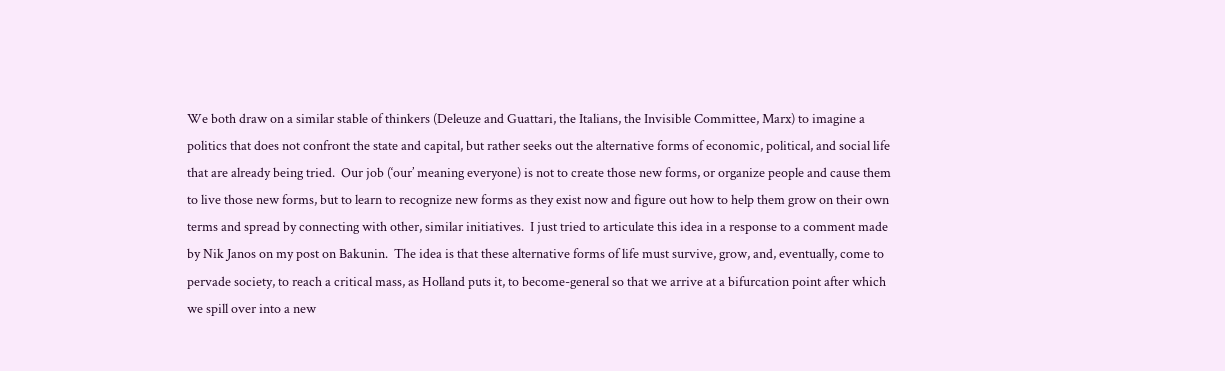We both draw on a similar stable of thinkers (Deleuze and Guattari, the Italians, the Invisible Committee, Marx) to imagine a politics that does not confront the state and capital, but rather seeks out the alternative forms of economic, political, and social life that are already being tried.  Our job (‘our’ meaning everyone) is not to create those new forms, or organize people and cause them to live those new forms, but to learn to recognize new forms as they exist now and figure out how to help them grow on their own terms and spread by connecting with other, similar initiatives.  I just tried to articulate this idea in a response to a comment made by Nik Janos on my post on Bakunin.  The idea is that these alternative forms of life must survive, grow, and, eventually, come to pervade society, to reach a critical mass, as Holland puts it, to become-general so that we arrive at a bifurcation point after which we spill over into a new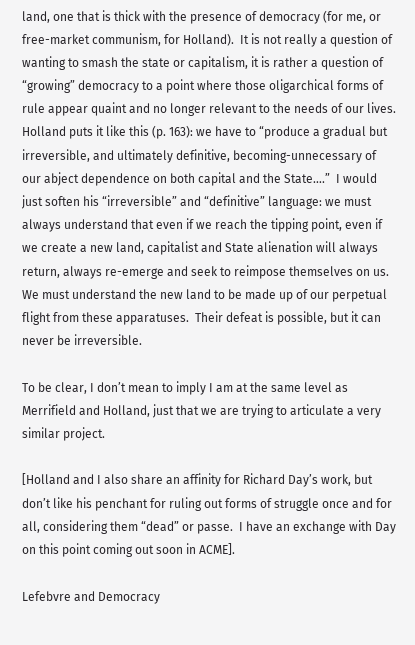land, one that is thick with the presence of democracy (for me, or free-market communism, for Holland).  It is not really a question of wanting to smash the state or capitalism, it is rather a question of “growing” democracy to a point where those oligarchical forms of rule appear quaint and no longer relevant to the needs of our lives.  Holland puts it like this (p. 163): we have to “produce a gradual but irreversible, and ultimately definitive, becoming-unnecessary of our abject dependence on both capital and the State….”  I would just soften his “irreversible” and “definitive” language: we must always understand that even if we reach the tipping point, even if we create a new land, capitalist and State alienation will always return, always re-emerge and seek to reimpose themselves on us.  We must understand the new land to be made up of our perpetual flight from these apparatuses.  Their defeat is possible, but it can never be irreversible.

To be clear, I don’t mean to imply I am at the same level as Merrifield and Holland, just that we are trying to articulate a very similar project.

[Holland and I also share an affinity for Richard Day’s work, but don’t like his penchant for ruling out forms of struggle once and for all, considering them “dead” or passe.  I have an exchange with Day on this point coming out soon in ACME].

Lefebvre and Democracy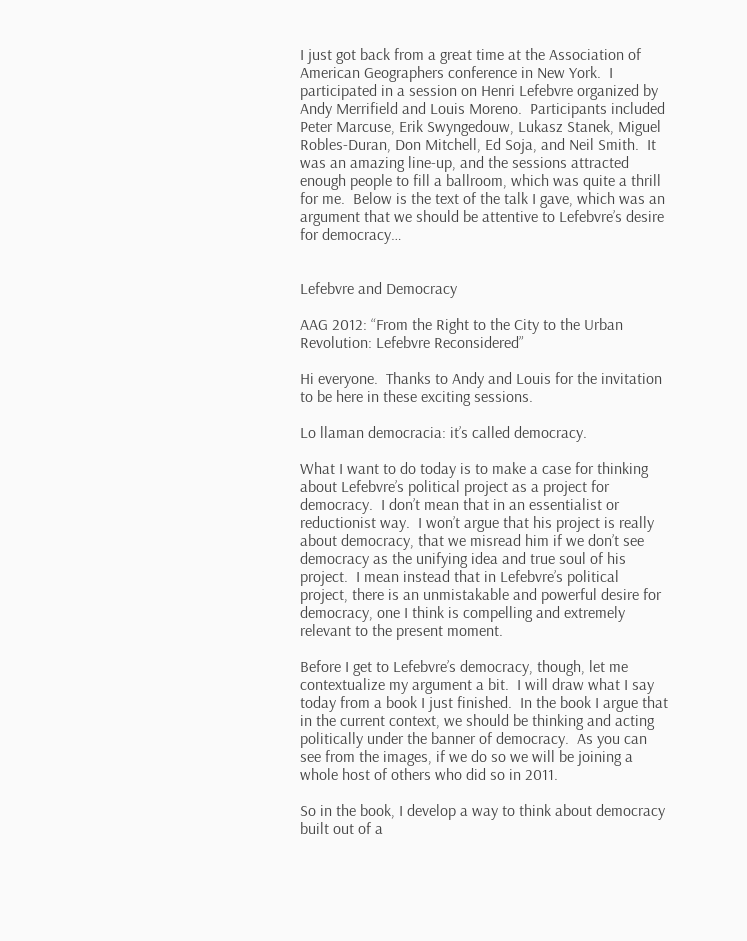I just got back from a great time at the Association of American Geographers conference in New York.  I participated in a session on Henri Lefebvre organized by Andy Merrifield and Louis Moreno.  Participants included Peter Marcuse, Erik Swyngedouw, Lukasz Stanek, Miguel Robles-Duran, Don Mitchell, Ed Soja, and Neil Smith.  It was an amazing line-up, and the sessions attracted enough people to fill a ballroom, which was quite a thrill for me.  Below is the text of the talk I gave, which was an argument that we should be attentive to Lefebvre’s desire for democracy…


Lefebvre and Democracy

AAG 2012: “From the Right to the City to the Urban Revolution: Lefebvre Reconsidered”

Hi everyone.  Thanks to Andy and Louis for the invitation to be here in these exciting sessions.

Lo llaman democracia: it’s called democracy.

What I want to do today is to make a case for thinking about Lefebvre’s political project as a project for democracy.  I don’t mean that in an essentialist or reductionist way.  I won’t argue that his project is really about democracy, that we misread him if we don’t see democracy as the unifying idea and true soul of his project.  I mean instead that in Lefebvre’s political project, there is an unmistakable and powerful desire for democracy, one I think is compelling and extremely relevant to the present moment.

Before I get to Lefebvre’s democracy, though, let me contextualize my argument a bit.  I will draw what I say today from a book I just finished.  In the book I argue that in the current context, we should be thinking and acting politically under the banner of democracy.  As you can see from the images, if we do so we will be joining a whole host of others who did so in 2011.

So in the book, I develop a way to think about democracy built out of a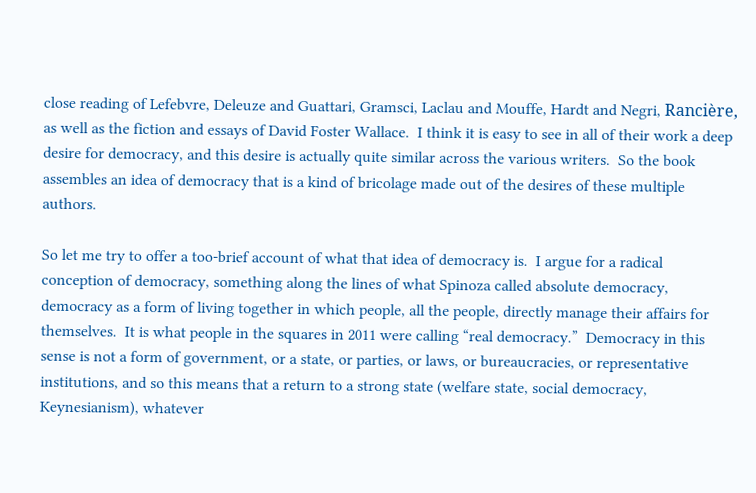close reading of Lefebvre, Deleuze and Guattari, Gramsci, Laclau and Mouffe, Hardt and Negri, Rancière, as well as the fiction and essays of David Foster Wallace.  I think it is easy to see in all of their work a deep desire for democracy, and this desire is actually quite similar across the various writers.  So the book assembles an idea of democracy that is a kind of bricolage made out of the desires of these multiple authors.

So let me try to offer a too-brief account of what that idea of democracy is.  I argue for a radical conception of democracy, something along the lines of what Spinoza called absolute democracy, democracy as a form of living together in which people, all the people, directly manage their affairs for themselves.  It is what people in the squares in 2011 were calling “real democracy.”  Democracy in this sense is not a form of government, or a state, or parties, or laws, or bureaucracies, or representative institutions, and so this means that a return to a strong state (welfare state, social democracy, Keynesianism), whatever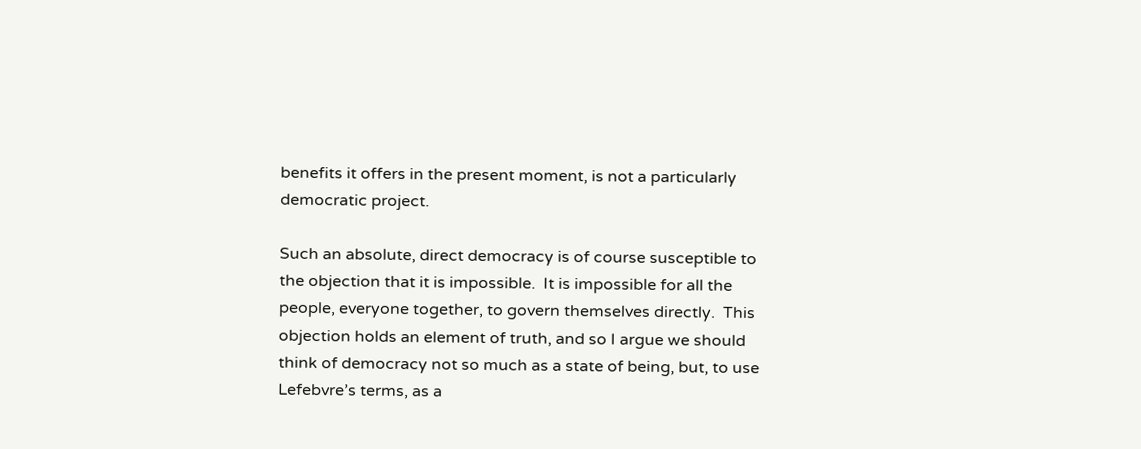benefits it offers in the present moment, is not a particularly democratic project.

Such an absolute, direct democracy is of course susceptible to the objection that it is impossible.  It is impossible for all the people, everyone together, to govern themselves directly.  This objection holds an element of truth, and so I argue we should think of democracy not so much as a state of being, but, to use Lefebvre’s terms, as a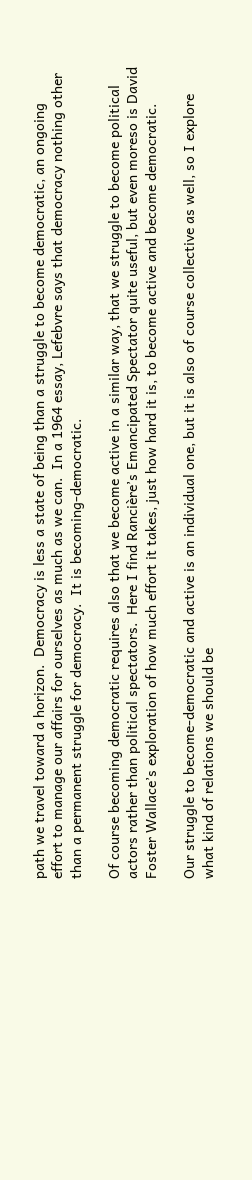path we travel toward a horizon.  Democracy is less a state of being than a struggle to become democratic, an ongoing effort to manage our affairs for ourselves as much as we can.  In a 1964 essay, Lefebvre says that democracy nothing other than a permanent struggle for democracy.  It is becoming-democratic.

Of course becoming democratic requires also that we become active in a similar way, that we struggle to become political actors rather than political spectators.  Here I find Rancière’s Emancipated Spectator quite useful, but even moreso is David Foster Wallace’s exploration of how much effort it takes, just how hard it is, to become active and become democratic.

Our struggle to become-democratic and active is an individual one, but it is also of course collective as well, so I explore what kind of relations we should be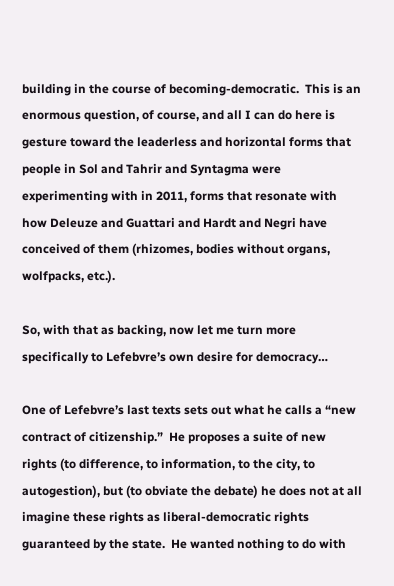building in the course of becoming-democratic.  This is an enormous question, of course, and all I can do here is gesture toward the leaderless and horizontal forms that people in Sol and Tahrir and Syntagma were experimenting with in 2011, forms that resonate with how Deleuze and Guattari and Hardt and Negri have conceived of them (rhizomes, bodies without organs, wolfpacks, etc.).

So, with that as backing, now let me turn more specifically to Lefebvre’s own desire for democracy…

One of Lefebvre’s last texts sets out what he calls a “new contract of citizenship.”  He proposes a suite of new rights (to difference, to information, to the city, to autogestion), but (to obviate the debate) he does not at all imagine these rights as liberal-democratic rights guaranteed by the state.  He wanted nothing to do with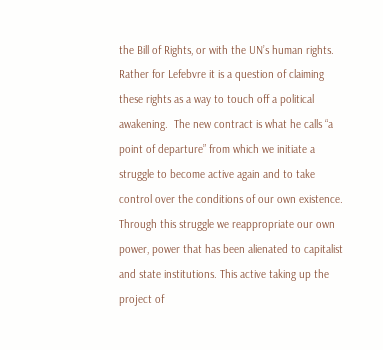the Bill of Rights, or with the UN’s human rights.  Rather for Lefebvre it is a question of claiming these rights as a way to touch off a political awakening.  The new contract is what he calls “a point of departure” from which we initiate a struggle to become active again and to take control over the conditions of our own existence.  Through this struggle we reappropriate our own power, power that has been alienated to capitalist and state institutions. This active taking up the project of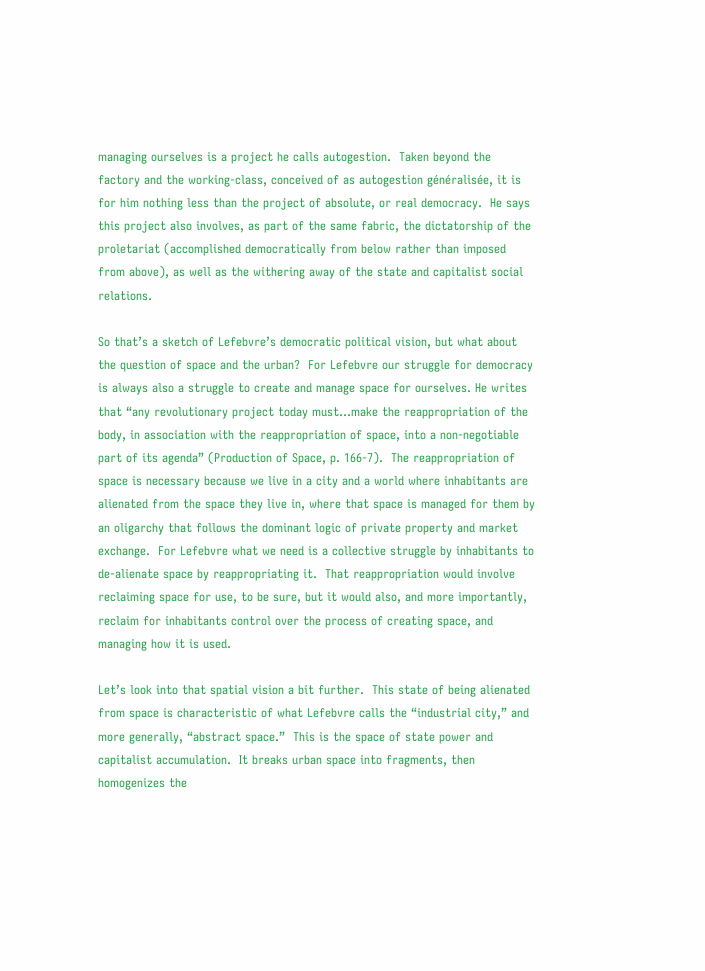managing ourselves is a project he calls autogestion.  Taken beyond the factory and the working-class, conceived of as autogestion généralisée, it is for him nothing less than the project of absolute, or real democracy.  He says this project also involves, as part of the same fabric, the dictatorship of the proletariat (accomplished democratically from below rather than imposed from above), as well as the withering away of the state and capitalist social relations.

So that’s a sketch of Lefebvre’s democratic political vision, but what about the question of space and the urban?  For Lefebvre our struggle for democracy is always also a struggle to create and manage space for ourselves. He writes that “any revolutionary project today must…make the reappropriation of the body, in association with the reappropriation of space, into a non-negotiable part of its agenda” (Production of Space, p. 166-7).  The reappropriation of space is necessary because we live in a city and a world where inhabitants are alienated from the space they live in, where that space is managed for them by an oligarchy that follows the dominant logic of private property and market exchange.  For Lefebvre what we need is a collective struggle by inhabitants to de-alienate space by reappropriating it.  That reappropriation would involve reclaiming space for use, to be sure, but it would also, and more importantly, reclaim for inhabitants control over the process of creating space, and managing how it is used.

Let’s look into that spatial vision a bit further.  This state of being alienated from space is characteristic of what Lefebvre calls the “industrial city,” and more generally, “abstract space.”  This is the space of state power and capitalist accumulation.  It breaks urban space into fragments, then homogenizes the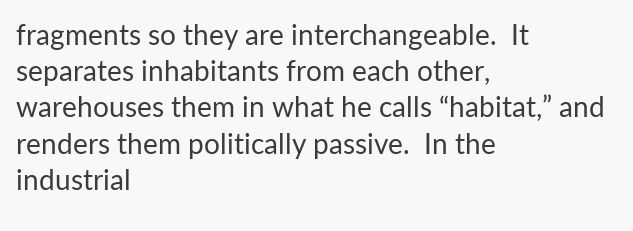fragments so they are interchangeable.  It separates inhabitants from each other, warehouses them in what he calls “habitat,” and renders them politically passive.  In the industrial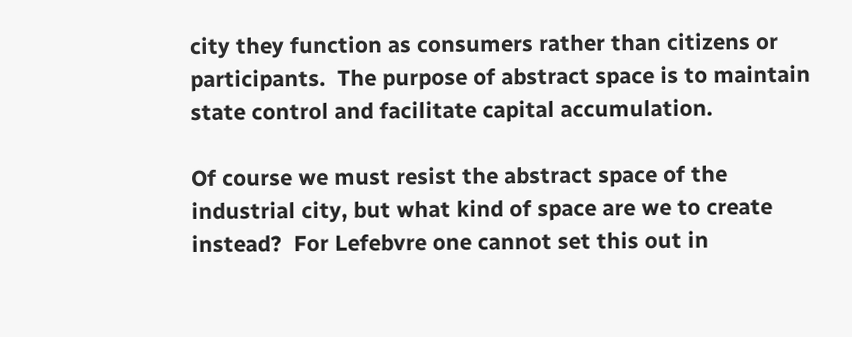city they function as consumers rather than citizens or participants.  The purpose of abstract space is to maintain state control and facilitate capital accumulation.

Of course we must resist the abstract space of the industrial city, but what kind of space are we to create instead?  For Lefebvre one cannot set this out in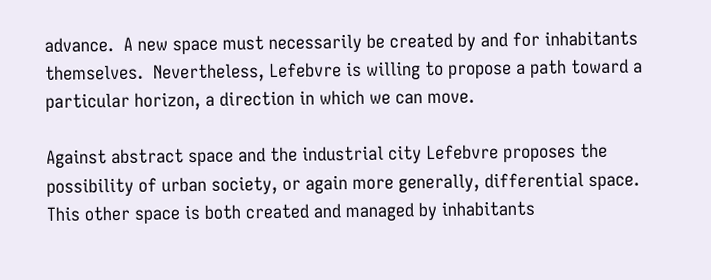advance.  A new space must necessarily be created by and for inhabitants themselves.  Nevertheless, Lefebvre is willing to propose a path toward a particular horizon, a direction in which we can move.

Against abstract space and the industrial city Lefebvre proposes the possibility of urban society, or again more generally, differential space.  This other space is both created and managed by inhabitants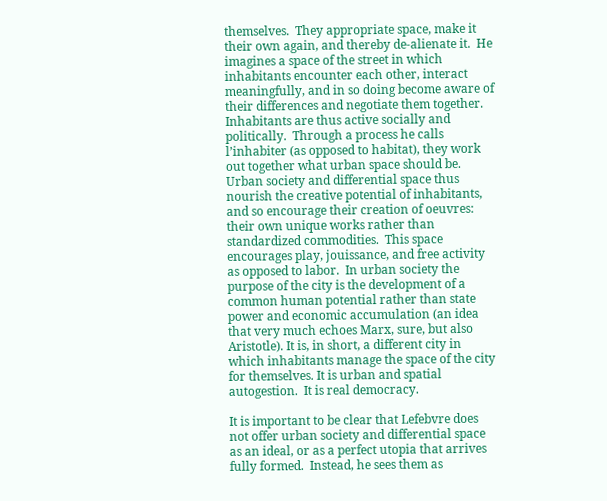themselves.  They appropriate space, make it their own again, and thereby de-alienate it.  He imagines a space of the street in which inhabitants encounter each other, interact meaningfully, and in so doing become aware of their differences and negotiate them together.  Inhabitants are thus active socially and politically.  Through a process he calls l’inhabiter (as opposed to habitat), they work out together what urban space should be.  Urban society and differential space thus nourish the creative potential of inhabitants, and so encourage their creation of oeuvres: their own unique works rather than standardized commodities.  This space encourages play, jouissance, and free activity as opposed to labor.  In urban society the purpose of the city is the development of a common human potential rather than state power and economic accumulation (an idea that very much echoes Marx, sure, but also Aristotle). It is, in short, a different city in which inhabitants manage the space of the city for themselves. It is urban and spatial autogestion.  It is real democracy.

It is important to be clear that Lefebvre does not offer urban society and differential space as an ideal, or as a perfect utopia that arrives fully formed.  Instead, he sees them as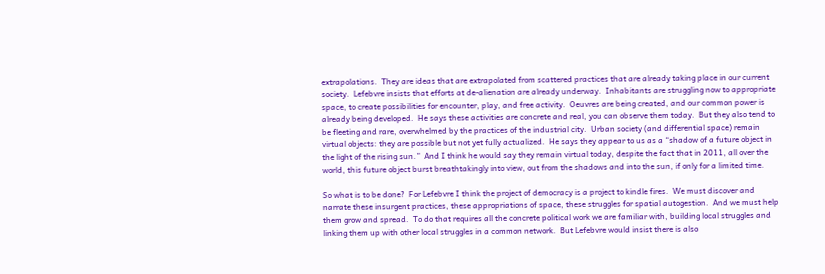extrapolations.  They are ideas that are extrapolated from scattered practices that are already taking place in our current society.  Lefebvre insists that efforts at de-alienation are already underway.  Inhabitants are struggling now to appropriate space, to create possibilities for encounter, play, and free activity.  Oeuvres are being created, and our common power is already being developed.  He says these activities are concrete and real, you can observe them today.  But they also tend to be fleeting and rare, overwhelmed by the practices of the industrial city.  Urban society (and differential space) remain virtual objects: they are possible but not yet fully actualized.  He says they appear to us as a “shadow of a future object in the light of the rising sun.”  And I think he would say they remain virtual today, despite the fact that in 2011, all over the world, this future object burst breathtakingly into view, out from the shadows and into the sun, if only for a limited time.

So what is to be done?  For Lefebvre I think the project of democracy is a project to kindle fires.  We must discover and narrate these insurgent practices, these appropriations of space, these struggles for spatial autogestion.  And we must help them grow and spread.  To do that requires all the concrete political work we are familiar with, building local struggles and linking them up with other local struggles in a common network.  But Lefebvre would insist there is also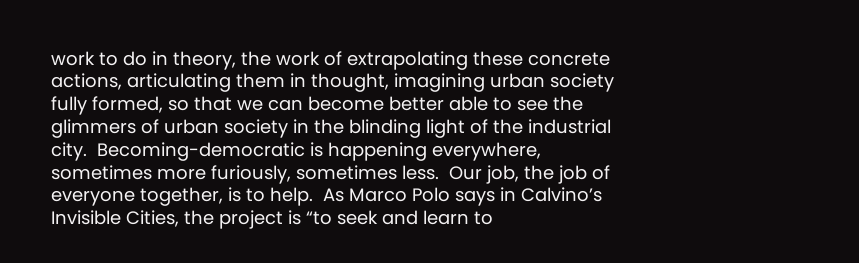work to do in theory, the work of extrapolating these concrete actions, articulating them in thought, imagining urban society fully formed, so that we can become better able to see the glimmers of urban society in the blinding light of the industrial city.  Becoming-democratic is happening everywhere, sometimes more furiously, sometimes less.  Our job, the job of everyone together, is to help.  As Marco Polo says in Calvino’s Invisible Cities, the project is “to seek and learn to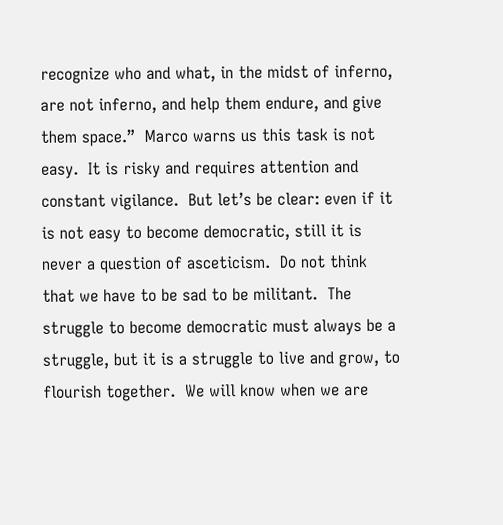recognize who and what, in the midst of inferno, are not inferno, and help them endure, and give them space.”  Marco warns us this task is not easy.  It is risky and requires attention and constant vigilance.  But let’s be clear: even if it is not easy to become democratic, still it is never a question of asceticism.  Do not think that we have to be sad to be militant.  The struggle to become democratic must always be a struggle, but it is a struggle to live and grow, to flourish together.  We will know when we are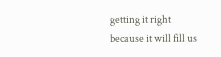getting it right because it will fill us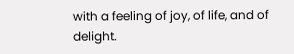with a feeling of joy, of life, and of delight.